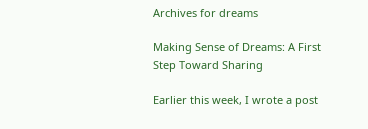Archives for dreams

Making Sense of Dreams: A First Step Toward Sharing

Earlier this week, I wrote a post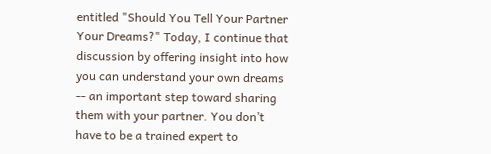entitled "Should You Tell Your Partner Your Dreams?" Today, I continue that discussion by offering insight into how you can understand your own dreams -- an important step toward sharing them with your partner. You don’t have to be a trained expert to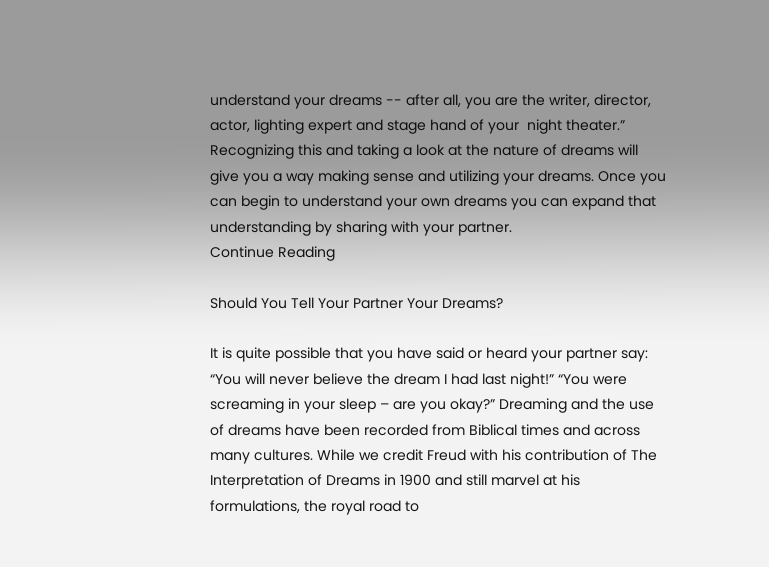understand your dreams -- after all, you are the writer, director, actor, lighting expert and stage hand of your  night theater.” Recognizing this and taking a look at the nature of dreams will give you a way making sense and utilizing your dreams. Once you can begin to understand your own dreams you can expand that understanding by sharing with your partner.
Continue Reading

Should You Tell Your Partner Your Dreams?

It is quite possible that you have said or heard your partner say: “You will never believe the dream I had last night!” “You were screaming in your sleep – are you okay?” Dreaming and the use of dreams have been recorded from Biblical times and across many cultures. While we credit Freud with his contribution of The Interpretation of Dreams in 1900 and still marvel at his formulations, the royal road to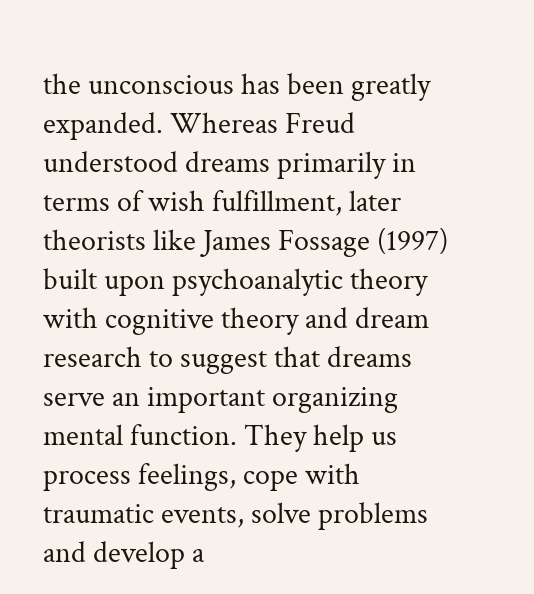the unconscious has been greatly expanded. Whereas Freud understood dreams primarily in terms of wish fulfillment, later theorists like James Fossage (1997) built upon psychoanalytic theory with cognitive theory and dream research to suggest that dreams serve an important organizing mental function. They help us process feelings, cope with traumatic events, solve problems and develop a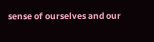sense of ourselves and our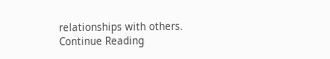relationships with others.
Continue Reading